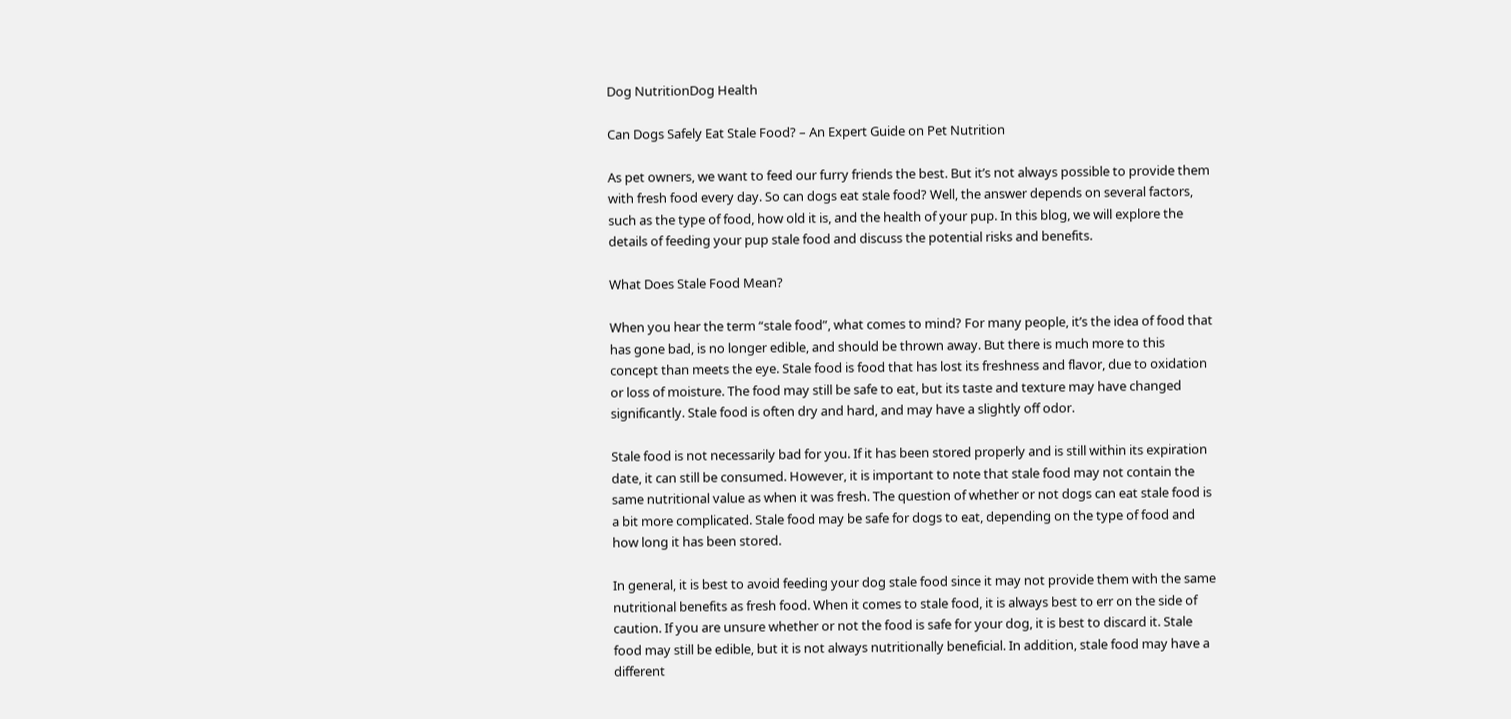Dog NutritionDog Health

Can Dogs Safely Eat Stale Food? – An Expert Guide on Pet Nutrition

As pet owners, we want to feed our furry friends the best. But it’s not always possible to provide them with fresh food every day. So can dogs eat stale food? Well, the answer depends on several factors, such as the type of food, how old it is, and the health of your pup. In this blog, we will explore the details of feeding your pup stale food and discuss the potential risks and benefits.

What Does Stale Food Mean?

When you hear the term “stale food”, what comes to mind? For many people, it’s the idea of food that has gone bad, is no longer edible, and should be thrown away. But there is much more to this concept than meets the eye. Stale food is food that has lost its freshness and flavor, due to oxidation or loss of moisture. The food may still be safe to eat, but its taste and texture may have changed significantly. Stale food is often dry and hard, and may have a slightly off odor.

Stale food is not necessarily bad for you. If it has been stored properly and is still within its expiration date, it can still be consumed. However, it is important to note that stale food may not contain the same nutritional value as when it was fresh. The question of whether or not dogs can eat stale food is a bit more complicated. Stale food may be safe for dogs to eat, depending on the type of food and how long it has been stored.

In general, it is best to avoid feeding your dog stale food since it may not provide them with the same nutritional benefits as fresh food. When it comes to stale food, it is always best to err on the side of caution. If you are unsure whether or not the food is safe for your dog, it is best to discard it. Stale food may still be edible, but it is not always nutritionally beneficial. In addition, stale food may have a different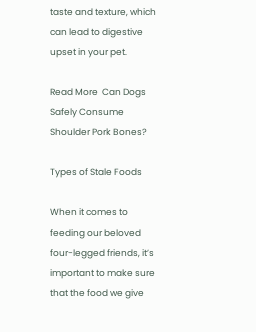taste and texture, which can lead to digestive upset in your pet.

Read More  Can Dogs Safely Consume Shoulder Pork Bones?

Types of Stale Foods

When it comes to feeding our beloved four-legged friends, it’s important to make sure that the food we give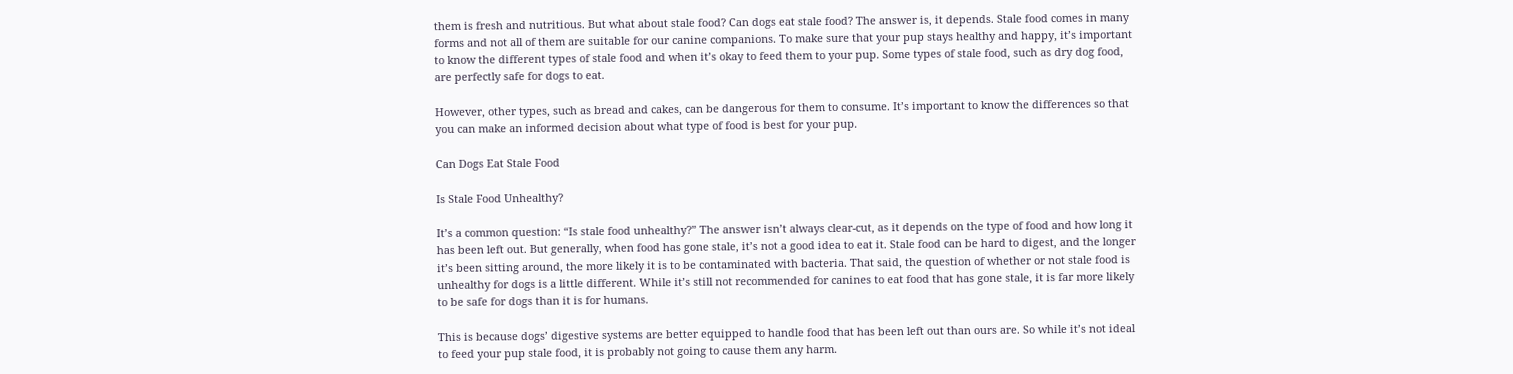them is fresh and nutritious. But what about stale food? Can dogs eat stale food? The answer is, it depends. Stale food comes in many forms and not all of them are suitable for our canine companions. To make sure that your pup stays healthy and happy, it’s important to know the different types of stale food and when it’s okay to feed them to your pup. Some types of stale food, such as dry dog food, are perfectly safe for dogs to eat.

However, other types, such as bread and cakes, can be dangerous for them to consume. It’s important to know the differences so that you can make an informed decision about what type of food is best for your pup.

Can Dogs Eat Stale Food

Is Stale Food Unhealthy?

It’s a common question: “Is stale food unhealthy?” The answer isn’t always clear-cut, as it depends on the type of food and how long it has been left out. But generally, when food has gone stale, it’s not a good idea to eat it. Stale food can be hard to digest, and the longer it’s been sitting around, the more likely it is to be contaminated with bacteria. That said, the question of whether or not stale food is unhealthy for dogs is a little different. While it’s still not recommended for canines to eat food that has gone stale, it is far more likely to be safe for dogs than it is for humans.

This is because dogs’ digestive systems are better equipped to handle food that has been left out than ours are. So while it’s not ideal to feed your pup stale food, it is probably not going to cause them any harm.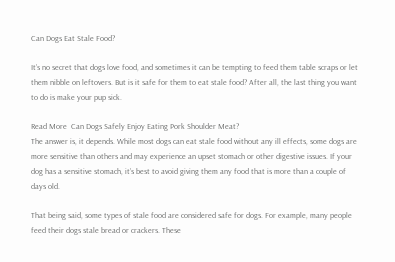Can Dogs Eat Stale Food?

It’s no secret that dogs love food, and sometimes it can be tempting to feed them table scraps or let them nibble on leftovers. But is it safe for them to eat stale food? After all, the last thing you want to do is make your pup sick.

Read More  Can Dogs Safely Enjoy Eating Pork Shoulder Meat?
The answer is, it depends. While most dogs can eat stale food without any ill effects, some dogs are more sensitive than others and may experience an upset stomach or other digestive issues. If your dog has a sensitive stomach, it’s best to avoid giving them any food that is more than a couple of days old.

That being said, some types of stale food are considered safe for dogs. For example, many people feed their dogs stale bread or crackers. These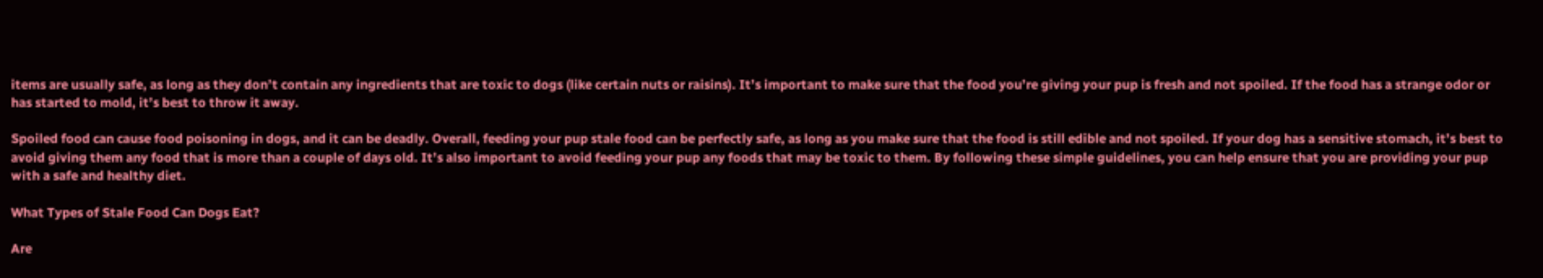items are usually safe, as long as they don’t contain any ingredients that are toxic to dogs (like certain nuts or raisins). It’s important to make sure that the food you’re giving your pup is fresh and not spoiled. If the food has a strange odor or has started to mold, it’s best to throw it away.

Spoiled food can cause food poisoning in dogs, and it can be deadly. Overall, feeding your pup stale food can be perfectly safe, as long as you make sure that the food is still edible and not spoiled. If your dog has a sensitive stomach, it’s best to avoid giving them any food that is more than a couple of days old. It’s also important to avoid feeding your pup any foods that may be toxic to them. By following these simple guidelines, you can help ensure that you are providing your pup with a safe and healthy diet.

What Types of Stale Food Can Dogs Eat?

Are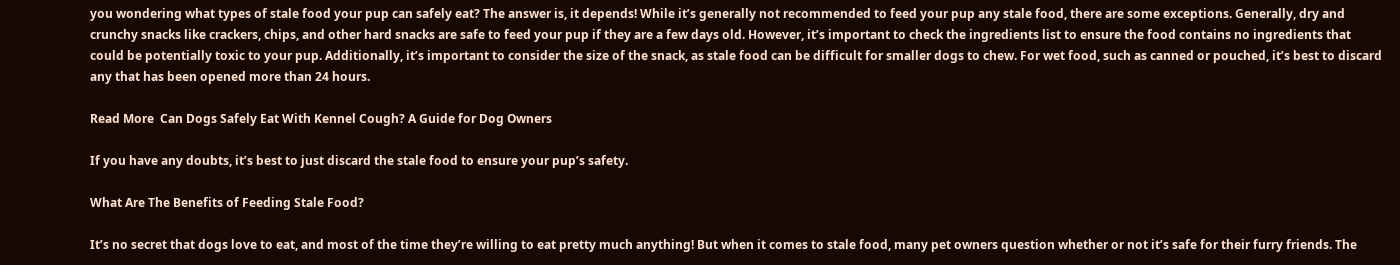you wondering what types of stale food your pup can safely eat? The answer is, it depends! While it’s generally not recommended to feed your pup any stale food, there are some exceptions. Generally, dry and crunchy snacks like crackers, chips, and other hard snacks are safe to feed your pup if they are a few days old. However, it’s important to check the ingredients list to ensure the food contains no ingredients that could be potentially toxic to your pup. Additionally, it’s important to consider the size of the snack, as stale food can be difficult for smaller dogs to chew. For wet food, such as canned or pouched, it’s best to discard any that has been opened more than 24 hours.

Read More  Can Dogs Safely Eat With Kennel Cough? A Guide for Dog Owners

If you have any doubts, it’s best to just discard the stale food to ensure your pup’s safety.

What Are The Benefits of Feeding Stale Food?

It’s no secret that dogs love to eat, and most of the time they’re willing to eat pretty much anything! But when it comes to stale food, many pet owners question whether or not it’s safe for their furry friends. The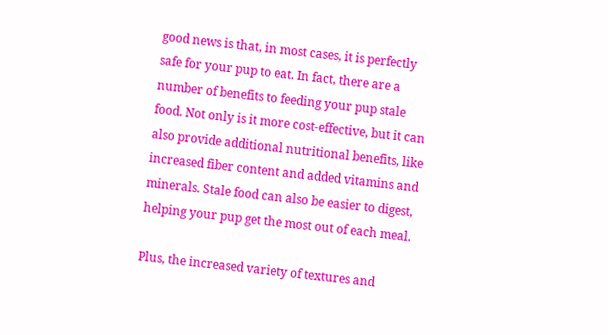good news is that, in most cases, it is perfectly safe for your pup to eat. In fact, there are a number of benefits to feeding your pup stale food. Not only is it more cost-effective, but it can also provide additional nutritional benefits, like increased fiber content and added vitamins and minerals. Stale food can also be easier to digest, helping your pup get the most out of each meal.

Plus, the increased variety of textures and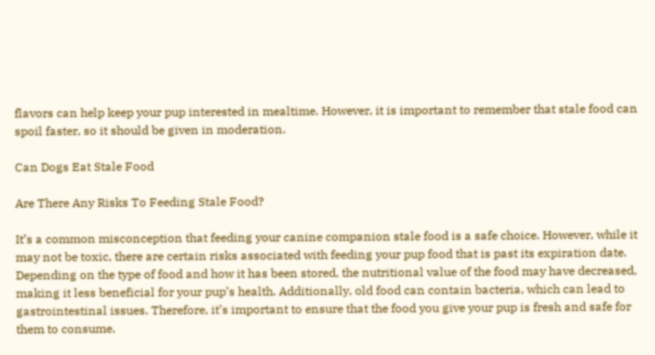flavors can help keep your pup interested in mealtime. However, it is important to remember that stale food can spoil faster, so it should be given in moderation.

Can Dogs Eat Stale Food

Are There Any Risks To Feeding Stale Food?

It’s a common misconception that feeding your canine companion stale food is a safe choice. However, while it may not be toxic, there are certain risks associated with feeding your pup food that is past its expiration date. Depending on the type of food and how it has been stored, the nutritional value of the food may have decreased, making it less beneficial for your pup’s health. Additionally, old food can contain bacteria, which can lead to gastrointestinal issues. Therefore, it’s important to ensure that the food you give your pup is fresh and safe for them to consume.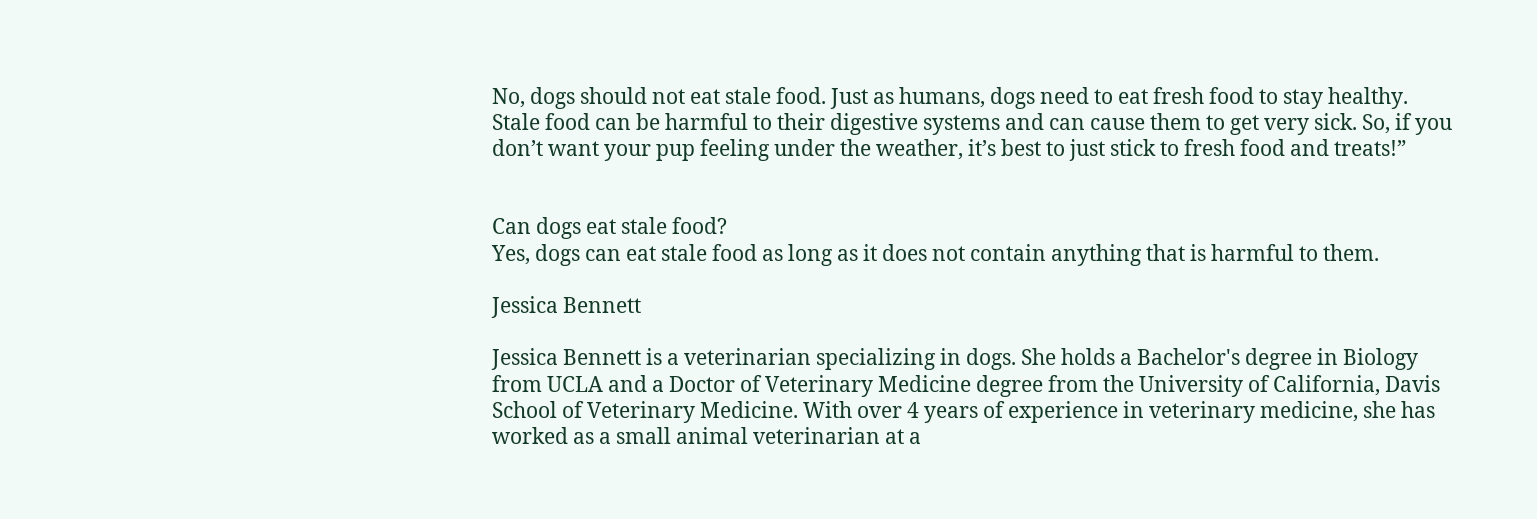No, dogs should not eat stale food. Just as humans, dogs need to eat fresh food to stay healthy. Stale food can be harmful to their digestive systems and can cause them to get very sick. So, if you don’t want your pup feeling under the weather, it’s best to just stick to fresh food and treats!”


Can dogs eat stale food?
Yes, dogs can eat stale food as long as it does not contain anything that is harmful to them.

Jessica Bennett

Jessica Bennett is a veterinarian specializing in dogs. She holds a Bachelor's degree in Biology from UCLA and a Doctor of Veterinary Medicine degree from the University of California, Davis School of Veterinary Medicine. With over 4 years of experience in veterinary medicine, she has worked as a small animal veterinarian at a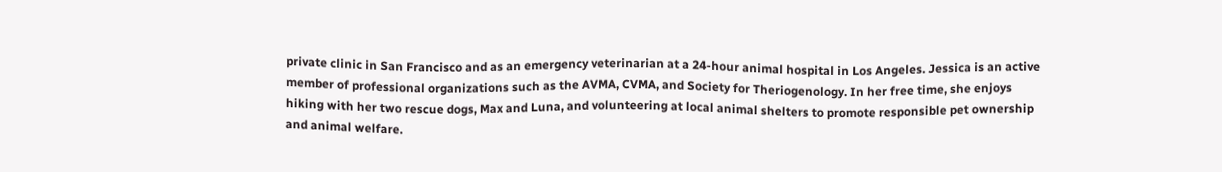private clinic in San Francisco and as an emergency veterinarian at a 24-hour animal hospital in Los Angeles. Jessica is an active member of professional organizations such as the AVMA, CVMA, and Society for Theriogenology. In her free time, she enjoys hiking with her two rescue dogs, Max and Luna, and volunteering at local animal shelters to promote responsible pet ownership and animal welfare.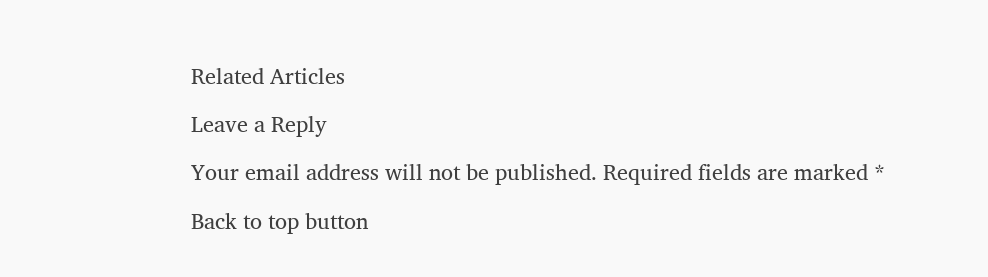Related Articles

Leave a Reply

Your email address will not be published. Required fields are marked *

Back to top button